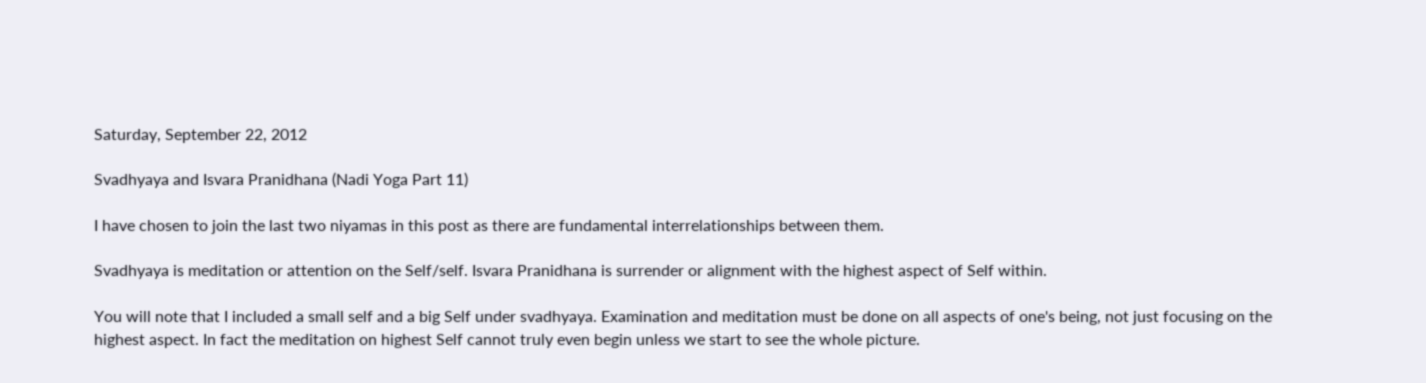Saturday, September 22, 2012

Svadhyaya and Isvara Pranidhana (Nadi Yoga Part 11)

I have chosen to join the last two niyamas in this post as there are fundamental interrelationships between them.

Svadhyaya is meditation or attention on the Self/self. Isvara Pranidhana is surrender or alignment with the highest aspect of Self within.

You will note that I included a small self and a big Self under svadhyaya. Examination and meditation must be done on all aspects of one's being, not just focusing on the highest aspect. In fact the meditation on highest Self cannot truly even begin unless we start to see the whole picture.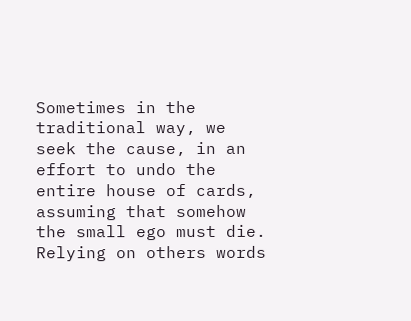Sometimes in the traditional way, we seek the cause, in an effort to undo the entire house of cards, assuming that somehow the small ego must die. Relying on others words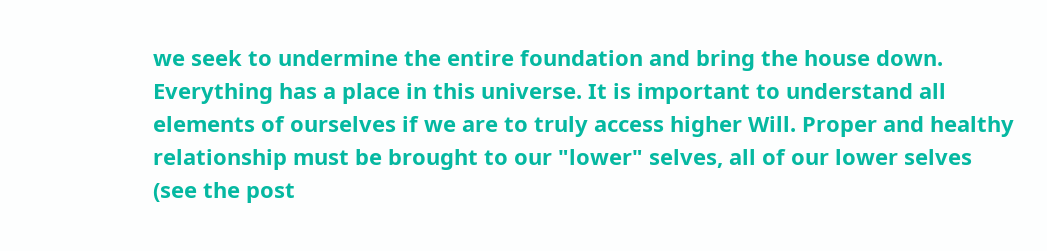we seek to undermine the entire foundation and bring the house down. Everything has a place in this universe. It is important to understand all elements of ourselves if we are to truly access higher Will. Proper and healthy relationship must be brought to our "lower" selves, all of our lower selves (see the post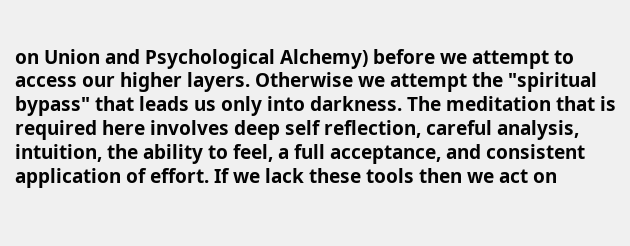on Union and Psychological Alchemy) before we attempt to access our higher layers. Otherwise we attempt the "spiritual bypass" that leads us only into darkness. The meditation that is required here involves deep self reflection, careful analysis, intuition, the ability to feel, a full acceptance, and consistent application of effort. If we lack these tools then we act on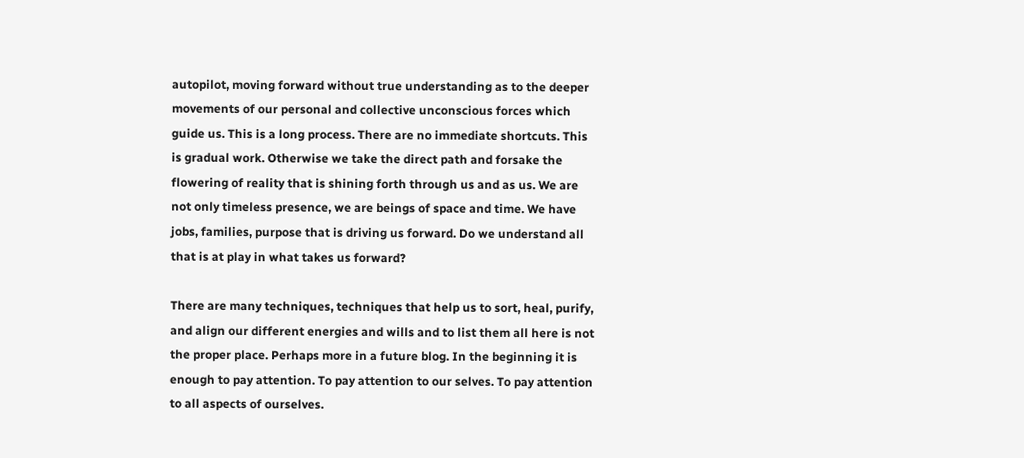autopilot, moving forward without true understanding as to the deeper movements of our personal and collective unconscious forces which guide us. This is a long process. There are no immediate shortcuts. This is gradual work. Otherwise we take the direct path and forsake the flowering of reality that is shining forth through us and as us. We are not only timeless presence, we are beings of space and time. We have jobs, families, purpose that is driving us forward. Do we understand all that is at play in what takes us forward?

There are many techniques, techniques that help us to sort, heal, purify, and align our different energies and wills and to list them all here is not the proper place. Perhaps more in a future blog. In the beginning it is enough to pay attention. To pay attention to our selves. To pay attention to all aspects of ourselves.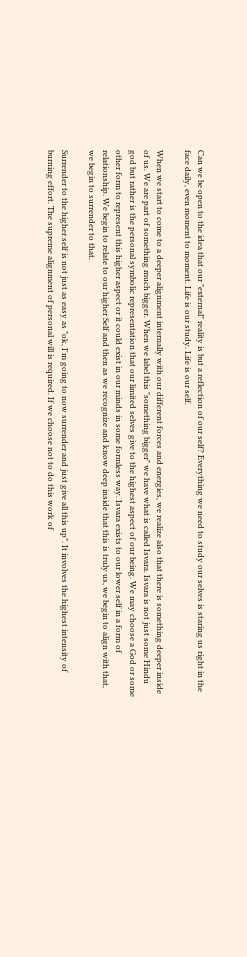Can we be open to the idea that our "external" reality is but a reflection of our self? Everything we need to study our selves is staring us right in the face daily, even moment to moment. Life is our study. Life is our self.

When we start to come to a deeper alignment internally with our different forces and energies, we realize also that there is something deeper inside of us. We are part of something much bigger. When we label this "something bigger" we have what is called Isvara. Isvara is not just some Hindu god but rather is the personal symbolic representation that our limited selves give to the highest aspect of our being. We may choose a God or some other form to represent this higher aspect or it could exist in our minds in some formless way. Isvara exists to our lower self in a form of relationship. We begin to relate to our higher Self and then as we recognize and know deep inside that this is truly us, we begin to align with that, we begin to surrender to that.

Surrender to the higher self is not just as easy as "ok, I'm going to now surrender and just give all this up". It involves the highest intensity of burning effort. The supreme alignment of personal will is required. If we choose not to do this work of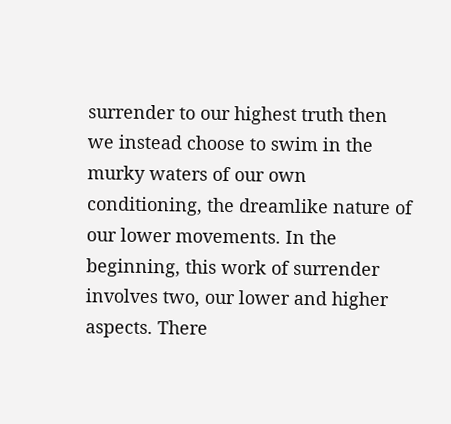surrender to our highest truth then we instead choose to swim in the murky waters of our own conditioning, the dreamlike nature of our lower movements. In the beginning, this work of surrender involves two, our lower and higher aspects. There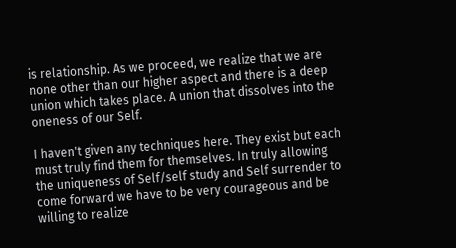is relationship. As we proceed, we realize that we are none other than our higher aspect and there is a deep union which takes place. A union that dissolves into the oneness of our Self.

I haven't given any techniques here. They exist but each must truly find them for themselves. In truly allowing the uniqueness of Self/self study and Self surrender to come forward we have to be very courageous and be willing to realize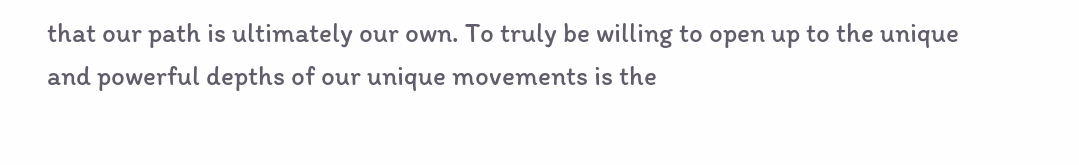that our path is ultimately our own. To truly be willing to open up to the unique and powerful depths of our unique movements is the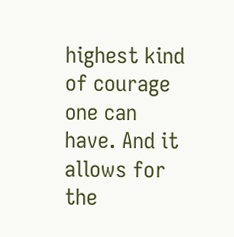highest kind of courage one can have. And it allows for the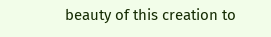beauty of this creation to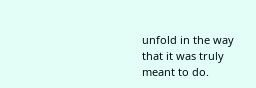unfold in the way that it was truly meant to do.